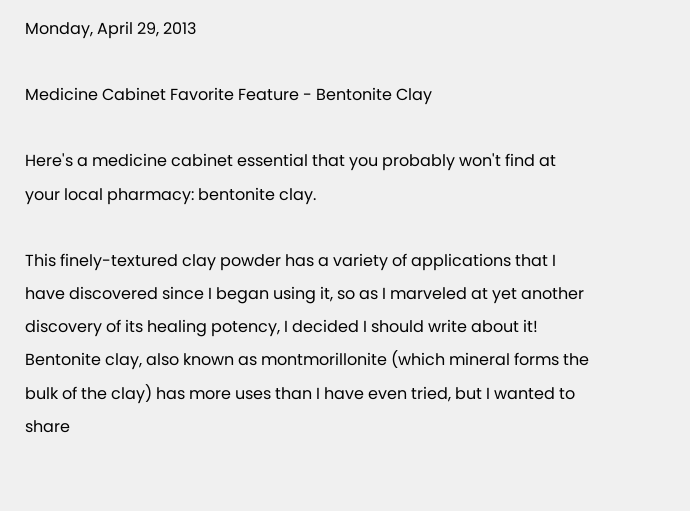Monday, April 29, 2013

Medicine Cabinet Favorite Feature - Bentonite Clay

Here's a medicine cabinet essential that you probably won't find at your local pharmacy: bentonite clay.

This finely-textured clay powder has a variety of applications that I have discovered since I began using it, so as I marveled at yet another discovery of its healing potency, I decided I should write about it! Bentonite clay, also known as montmorillonite (which mineral forms the bulk of the clay) has more uses than I have even tried, but I wanted to share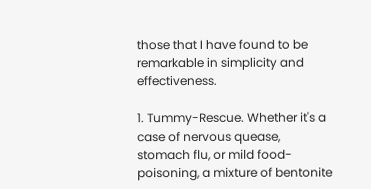those that I have found to be remarkable in simplicity and effectiveness.

1. Tummy-Rescue. Whether it's a case of nervous quease, stomach flu, or mild food-poisoning, a mixture of bentonite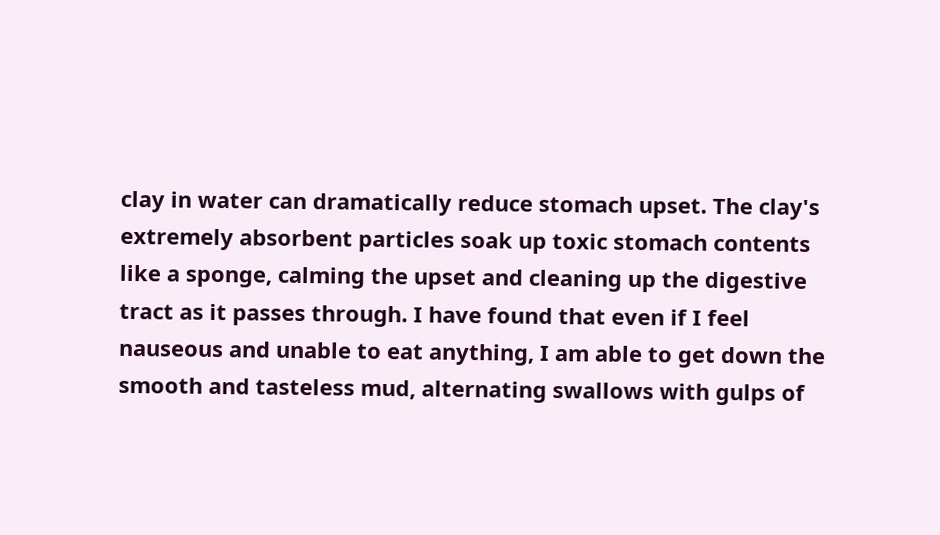clay in water can dramatically reduce stomach upset. The clay's extremely absorbent particles soak up toxic stomach contents like a sponge, calming the upset and cleaning up the digestive tract as it passes through. I have found that even if I feel nauseous and unable to eat anything, I am able to get down the smooth and tasteless mud, alternating swallows with gulps of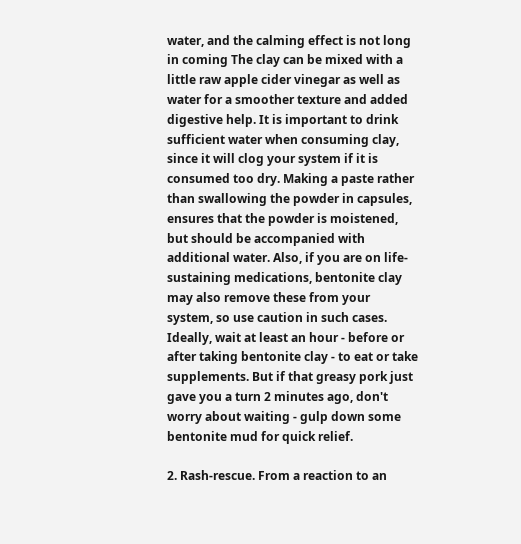water, and the calming effect is not long in coming The clay can be mixed with a little raw apple cider vinegar as well as water for a smoother texture and added digestive help. It is important to drink sufficient water when consuming clay, since it will clog your system if it is consumed too dry. Making a paste rather than swallowing the powder in capsules, ensures that the powder is moistened, but should be accompanied with additional water. Also, if you are on life-sustaining medications, bentonite clay may also remove these from your system, so use caution in such cases. Ideally, wait at least an hour - before or after taking bentonite clay - to eat or take supplements. But if that greasy pork just gave you a turn 2 minutes ago, don't worry about waiting - gulp down some bentonite mud for quick relief.

2. Rash-rescue. From a reaction to an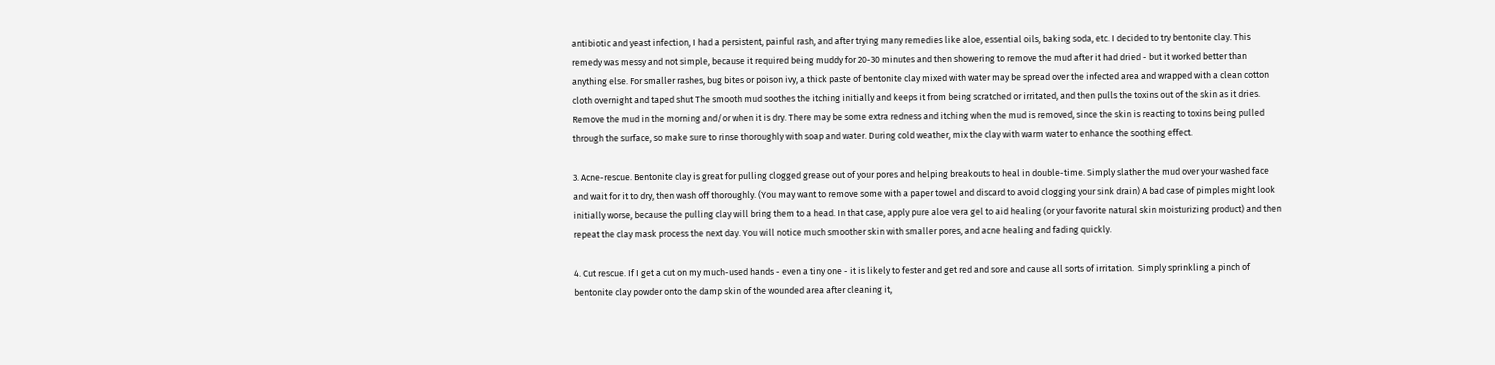antibiotic and yeast infection, I had a persistent, painful rash, and after trying many remedies like aloe, essential oils, baking soda, etc. I decided to try bentonite clay. This remedy was messy and not simple, because it required being muddy for 20-30 minutes and then showering to remove the mud after it had dried - but it worked better than anything else. For smaller rashes, bug bites or poison ivy, a thick paste of bentonite clay mixed with water may be spread over the infected area and wrapped with a clean cotton cloth overnight and taped shut The smooth mud soothes the itching initially and keeps it from being scratched or irritated, and then pulls the toxins out of the skin as it dries. Remove the mud in the morning and/or when it is dry. There may be some extra redness and itching when the mud is removed, since the skin is reacting to toxins being pulled through the surface, so make sure to rinse thoroughly with soap and water. During cold weather, mix the clay with warm water to enhance the soothing effect.

3. Acne-rescue. Bentonite clay is great for pulling clogged grease out of your pores and helping breakouts to heal in double-time. Simply slather the mud over your washed face and wait for it to dry, then wash off thoroughly. (You may want to remove some with a paper towel and discard to avoid clogging your sink drain) A bad case of pimples might look initially worse, because the pulling clay will bring them to a head. In that case, apply pure aloe vera gel to aid healing (or your favorite natural skin moisturizing product) and then repeat the clay mask process the next day. You will notice much smoother skin with smaller pores, and acne healing and fading quickly.

4. Cut rescue. If I get a cut on my much-used hands - even a tiny one - it is likely to fester and get red and sore and cause all sorts of irritation.  Simply sprinkling a pinch of bentonite clay powder onto the damp skin of the wounded area after cleaning it,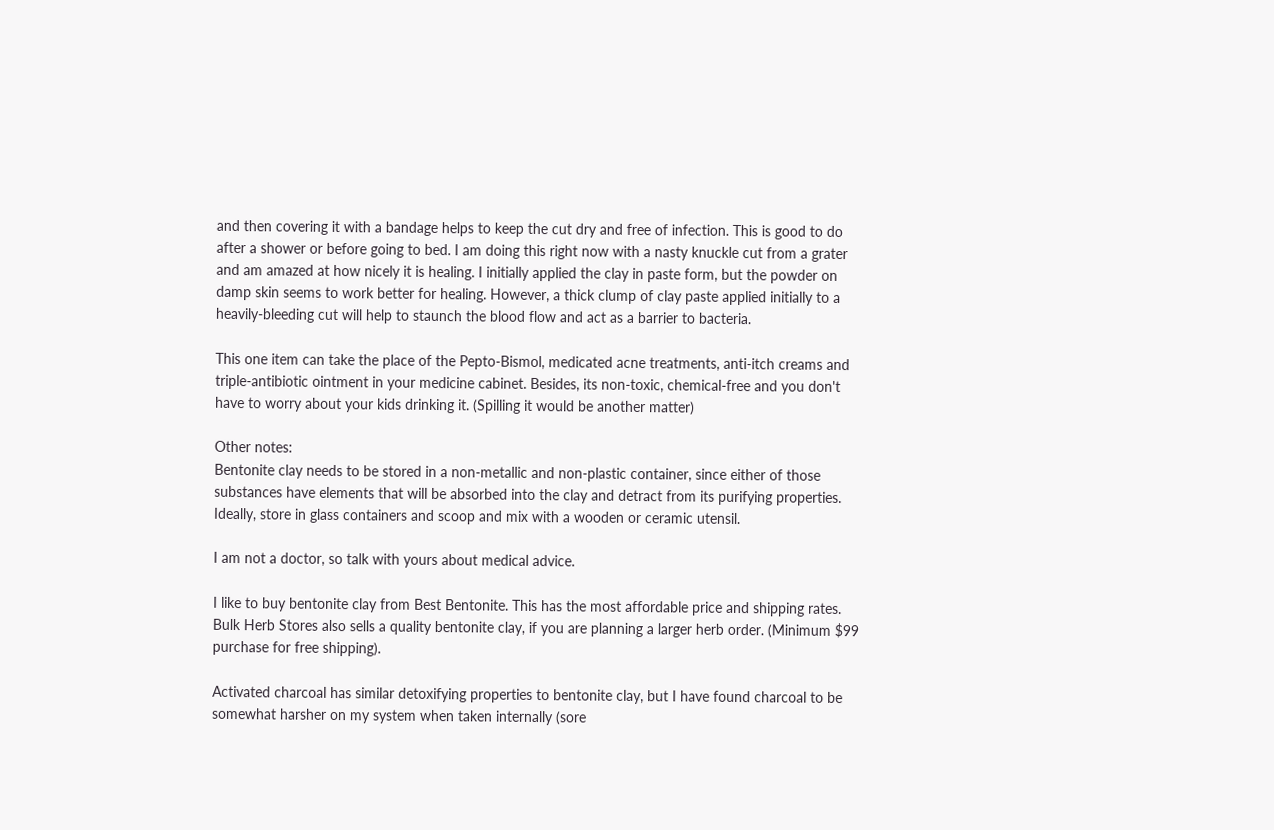and then covering it with a bandage helps to keep the cut dry and free of infection. This is good to do after a shower or before going to bed. I am doing this right now with a nasty knuckle cut from a grater and am amazed at how nicely it is healing. I initially applied the clay in paste form, but the powder on damp skin seems to work better for healing. However, a thick clump of clay paste applied initially to a heavily-bleeding cut will help to staunch the blood flow and act as a barrier to bacteria.

This one item can take the place of the Pepto-Bismol, medicated acne treatments, anti-itch creams and triple-antibiotic ointment in your medicine cabinet. Besides, its non-toxic, chemical-free and you don't have to worry about your kids drinking it. (Spilling it would be another matter)

Other notes:
Bentonite clay needs to be stored in a non-metallic and non-plastic container, since either of those substances have elements that will be absorbed into the clay and detract from its purifying properties. Ideally, store in glass containers and scoop and mix with a wooden or ceramic utensil.

I am not a doctor, so talk with yours about medical advice.

I like to buy bentonite clay from Best Bentonite. This has the most affordable price and shipping rates. Bulk Herb Stores also sells a quality bentonite clay, if you are planning a larger herb order. (Minimum $99 purchase for free shipping).

Activated charcoal has similar detoxifying properties to bentonite clay, but I have found charcoal to be somewhat harsher on my system when taken internally (sore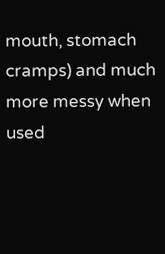mouth, stomach cramps) and much more messy when used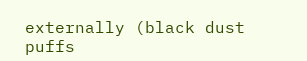externally (black dust puffs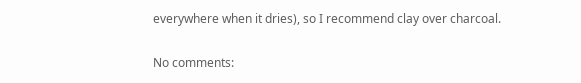everywhere when it dries), so I recommend clay over charcoal.

No comments: